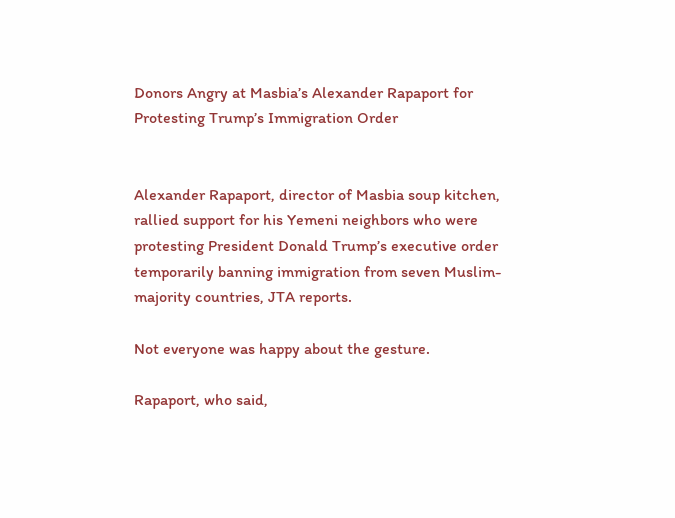Donors Angry at Masbia’s Alexander Rapaport for Protesting Trump’s Immigration Order


Alexander Rapaport, director of Masbia soup kitchen, rallied support for his Yemeni neighbors who were protesting President Donald Trump’s executive order temporarily banning immigration from seven Muslim-majority countries, JTA reports.

Not everyone was happy about the gesture.

Rapaport, who said,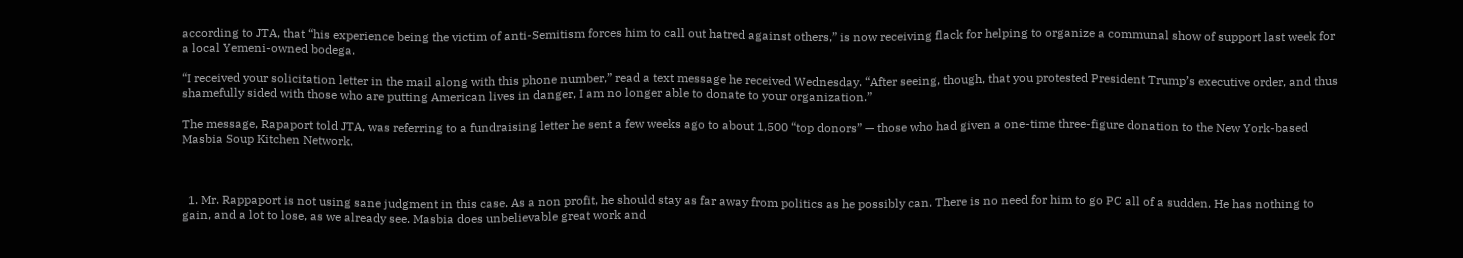according to JTA, that “his experience being the victim of anti-Semitism forces him to call out hatred against others,” is now receiving flack for helping to organize a communal show of support last week for a local Yemeni-owned bodega.

“I received your solicitation letter in the mail along with this phone number,” read a text message he received Wednesday. “After seeing, though, that you protested President Trump’s executive order, and thus shamefully sided with those who are putting American lives in danger, I am no longer able to donate to your organization.”

The message, Rapaport told JTA, was referring to a fundraising letter he sent a few weeks ago to about 1,500 “top donors” — those who had given a one-time three-figure donation to the New York-based Masbia Soup Kitchen Network.



  1. Mr. Rappaport is not using sane judgment in this case. As a non profit, he should stay as far away from politics as he possibly can. There is no need for him to go PC all of a sudden. He has nothing to gain, and a lot to lose, as we already see. Masbia does unbelievable great work and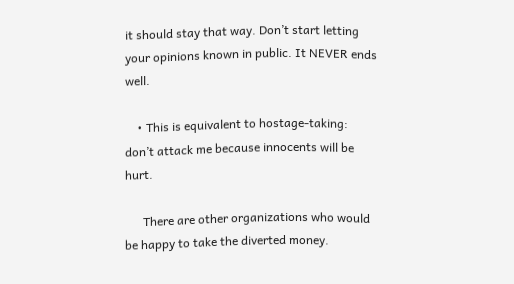it should stay that way. Don’t start letting your opinions known in public. It NEVER ends well.

    • This is equivalent to hostage-taking: don’t attack me because innocents will be hurt.

      There are other organizations who would be happy to take the diverted money.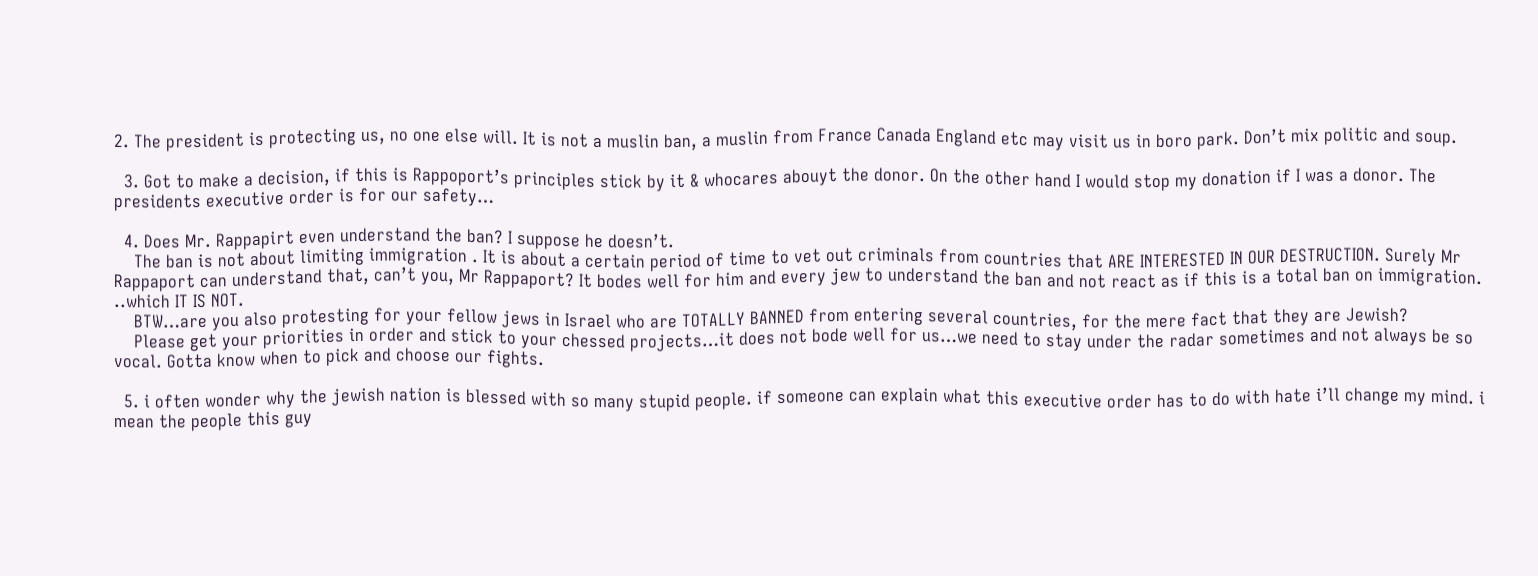2. The president is protecting us, no one else will. It is not a muslin ban, a muslin from France Canada England etc may visit us in boro park. Don’t mix politic and soup.

  3. Got to make a decision, if this is Rappoport’s principles stick by it & whocares abouyt the donor. On the other hand I would stop my donation if I was a donor. The presidents executive order is for our safety…

  4. Does Mr. Rappapirt even understand the ban? I suppose he doesn’t.
    The ban is not about limiting immigration . It is about a certain period of time to vet out criminals from countries that ARE INTERESTED IN OUR DESTRUCTION. Surely Mr Rappaport can understand that, can’t you, Mr Rappaport? It bodes well for him and every jew to understand the ban and not react as if this is a total ban on immigration. ..which IT IS NOT.
    BTW…are you also protesting for your fellow jews in Israel who are TOTALLY BANNED from entering several countries, for the mere fact that they are Jewish?
    Please get your priorities in order and stick to your chessed projects…it does not bode well for us…we need to stay under the radar sometimes and not always be so vocal. Gotta know when to pick and choose our fights.

  5. i often wonder why the jewish nation is blessed with so many stupid people. if someone can explain what this executive order has to do with hate i’ll change my mind. i mean the people this guy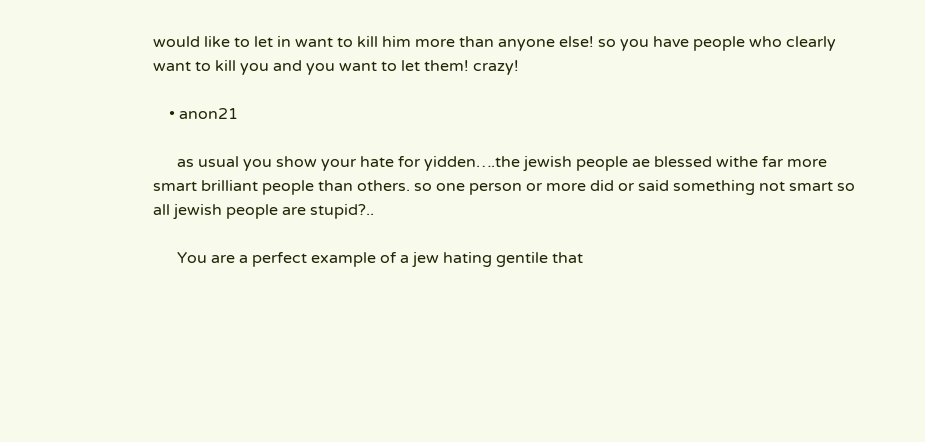would like to let in want to kill him more than anyone else! so you have people who clearly want to kill you and you want to let them! crazy!

    • anon21

      as usual you show your hate for yidden….the jewish people ae blessed withe far more smart brilliant people than others. so one person or more did or said something not smart so all jewish people are stupid?..

      You are a perfect example of a jew hating gentile that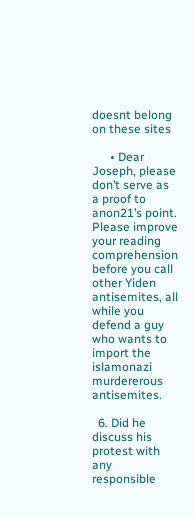doesnt belong on these sites

      • Dear Joseph, please don’t serve as a proof to anon21’s point. Please improve your reading comprehension before you call other Yiden antisemites, all while you defend a guy who wants to import the islamonazi murdererous antisemites.

  6. Did he discuss his protest with any responsible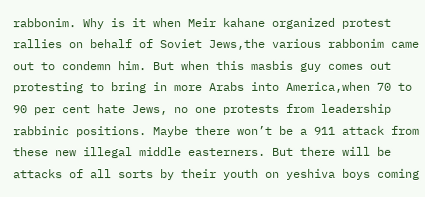rabbonim. Why is it when Meir kahane organized protest rallies on behalf of Soviet Jews,the various rabbonim came out to condemn him. But when this masbis guy comes out protesting to bring in more Arabs into America,when 70 to 90 per cent hate Jews, no one protests from leadership rabbinic positions. Maybe there won’t be a 911 attack from these new illegal middle easterners. But there will be attacks of all sorts by their youth on yeshiva boys coming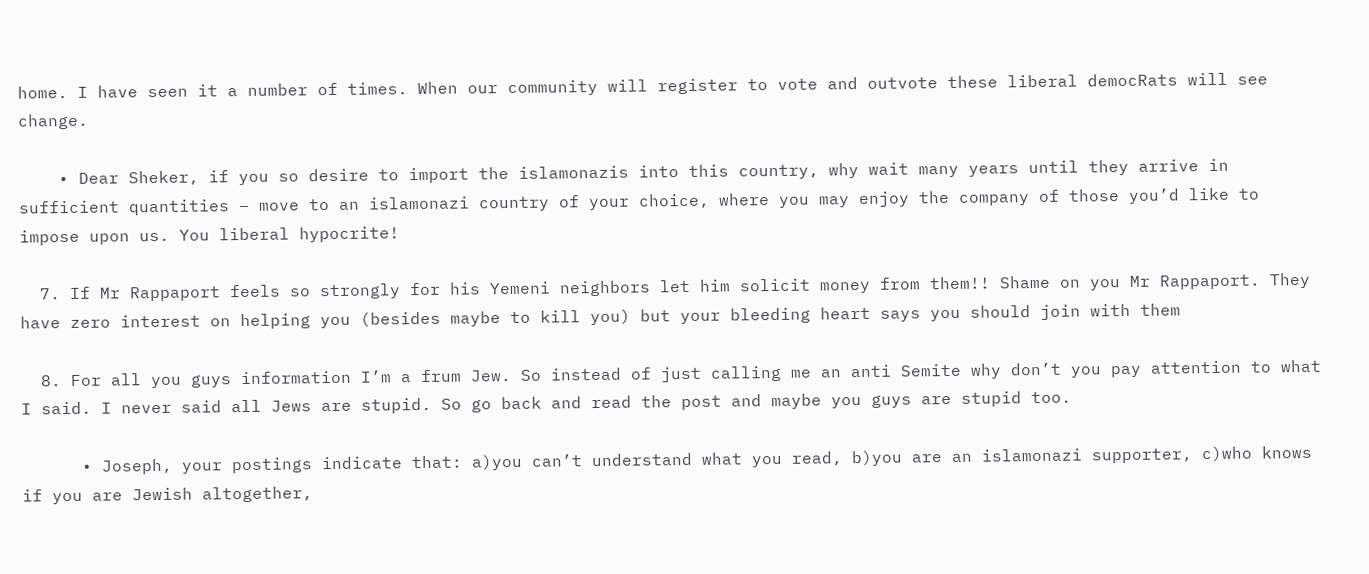home. I have seen it a number of times. When our community will register to vote and outvote these liberal democRats will see change.

    • Dear Sheker, if you so desire to import the islamonazis into this country, why wait many years until they arrive in sufficient quantities – move to an islamonazi country of your choice, where you may enjoy the company of those you’d like to impose upon us. You liberal hypocrite!

  7. If Mr Rappaport feels so strongly for his Yemeni neighbors let him solicit money from them!! Shame on you Mr Rappaport. They have zero interest on helping you (besides maybe to kill you) but your bleeding heart says you should join with them

  8. For all you guys information I’m a frum Jew. So instead of just calling me an anti Semite why don’t you pay attention to what I said. I never said all Jews are stupid. So go back and read the post and maybe you guys are stupid too.

      • Joseph, your postings indicate that: a)you can’t understand what you read, b)you are an islamonazi supporter, c)who knows if you are Jewish altogether,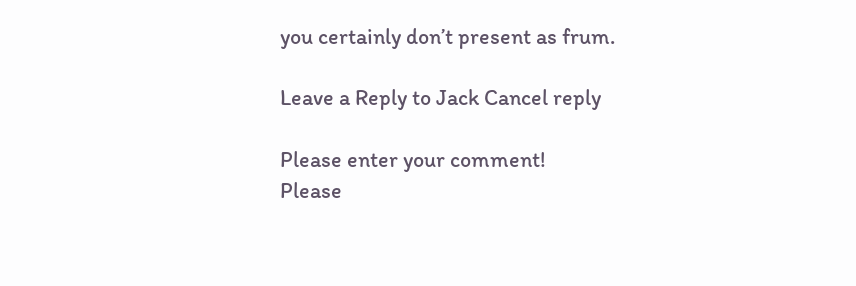you certainly don’t present as frum.

Leave a Reply to Jack Cancel reply

Please enter your comment!
Please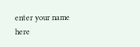enter your name here